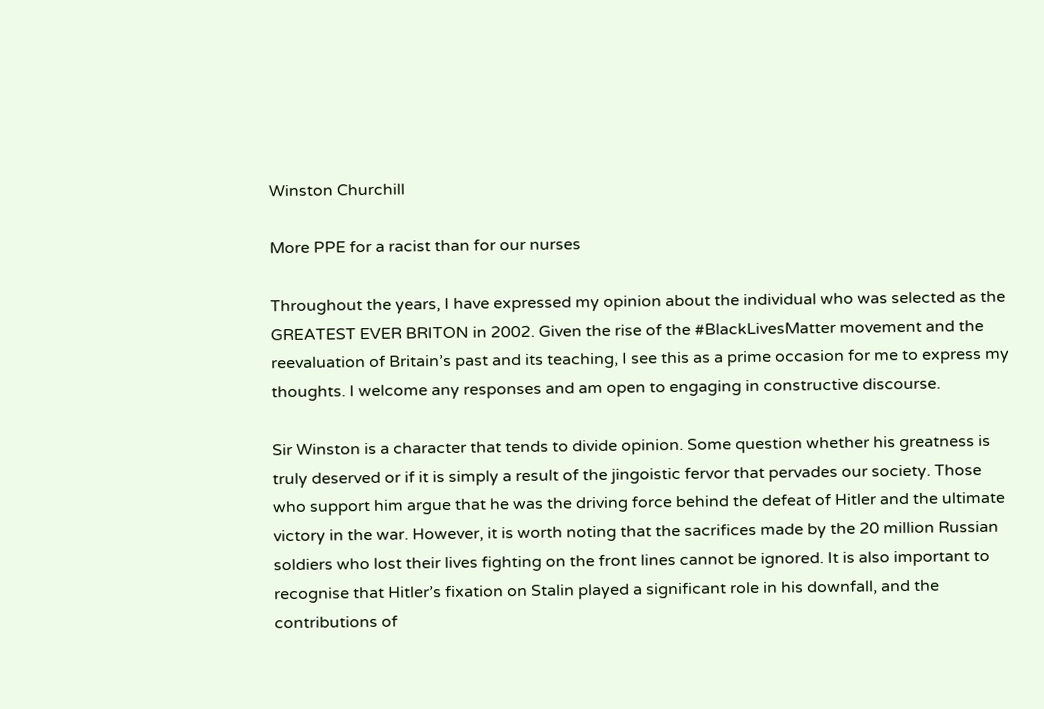Winston Churchill

More PPE for a racist than for our nurses

Throughout the years, I have expressed my opinion about the individual who was selected as the GREATEST EVER BRITON in 2002. Given the rise of the #BlackLivesMatter movement and the reevaluation of Britain’s past and its teaching, I see this as a prime occasion for me to express my thoughts. I welcome any responses and am open to engaging in constructive discourse.

Sir Winston is a character that tends to divide opinion. Some question whether his greatness is truly deserved or if it is simply a result of the jingoistic fervor that pervades our society. Those who support him argue that he was the driving force behind the defeat of Hitler and the ultimate victory in the war. However, it is worth noting that the sacrifices made by the 20 million Russian soldiers who lost their lives fighting on the front lines cannot be ignored. It is also important to recognise that Hitler’s fixation on Stalin played a significant role in his downfall, and the contributions of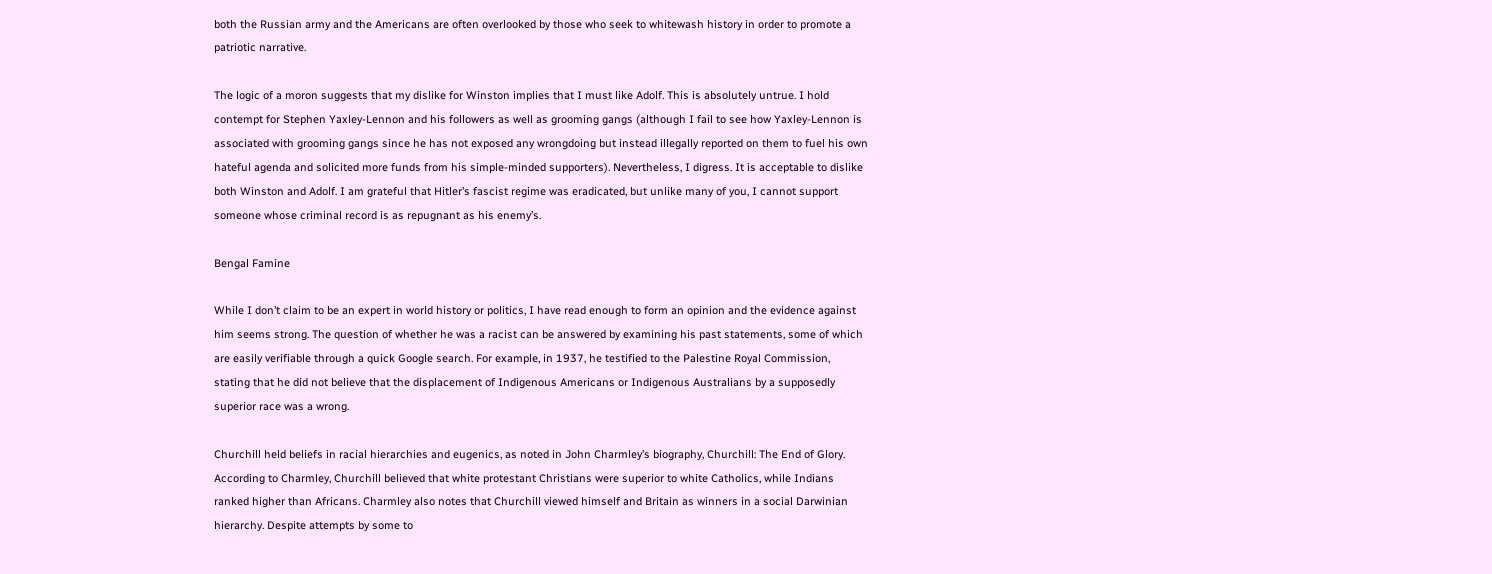both the Russian army and the Americans are often overlooked by those who seek to whitewash history in order to promote a patriotic narrative.

The logic of a moron suggests that my dislike for Winston implies that I must like Adolf. This is absolutely untrue. I hold contempt for Stephen Yaxley-Lennon and his followers as well as grooming gangs (although I fail to see how Yaxley-Lennon is associated with grooming gangs since he has not exposed any wrongdoing but instead illegally reported on them to fuel his own hateful agenda and solicited more funds from his simple-minded supporters). Nevertheless, I digress. It is acceptable to dislike both Winston and Adolf. I am grateful that Hitler’s fascist regime was eradicated, but unlike many of you, I cannot support someone whose criminal record is as repugnant as his enemy’s.

Bengal Famine

While I don’t claim to be an expert in world history or politics, I have read enough to form an opinion and the evidence against him seems strong. The question of whether he was a racist can be answered by examining his past statements, some of which are easily verifiable through a quick Google search. For example, in 1937, he testified to the Palestine Royal Commission, stating that he did not believe that the displacement of Indigenous Americans or Indigenous Australians by a supposedly superior race was a wrong.

Churchill held beliefs in racial hierarchies and eugenics, as noted in John Charmley’s biography, Churchill: The End of Glory. According to Charmley, Churchill believed that white protestant Christians were superior to white Catholics, while Indians ranked higher than Africans. Charmley also notes that Churchill viewed himself and Britain as winners in a social Darwinian hierarchy. Despite attempts by some to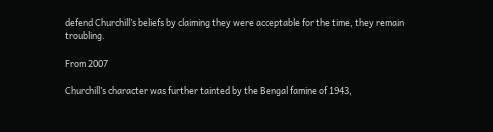defend Churchill’s beliefs by claiming they were acceptable for the time, they remain troubling.

From 2007

Churchill’s character was further tainted by the Bengal famine of 1943,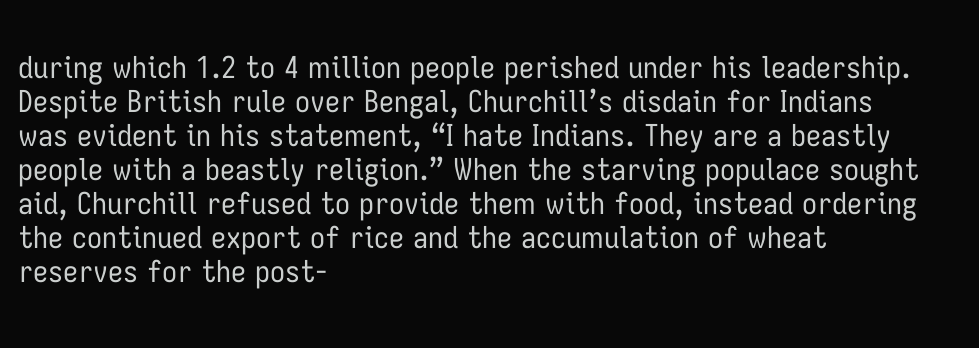during which 1.2 to 4 million people perished under his leadership. Despite British rule over Bengal, Churchill’s disdain for Indians was evident in his statement, “I hate Indians. They are a beastly people with a beastly religion.” When the starving populace sought aid, Churchill refused to provide them with food, instead ordering the continued export of rice and the accumulation of wheat reserves for the post-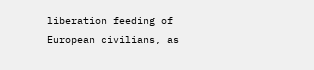liberation feeding of European civilians, as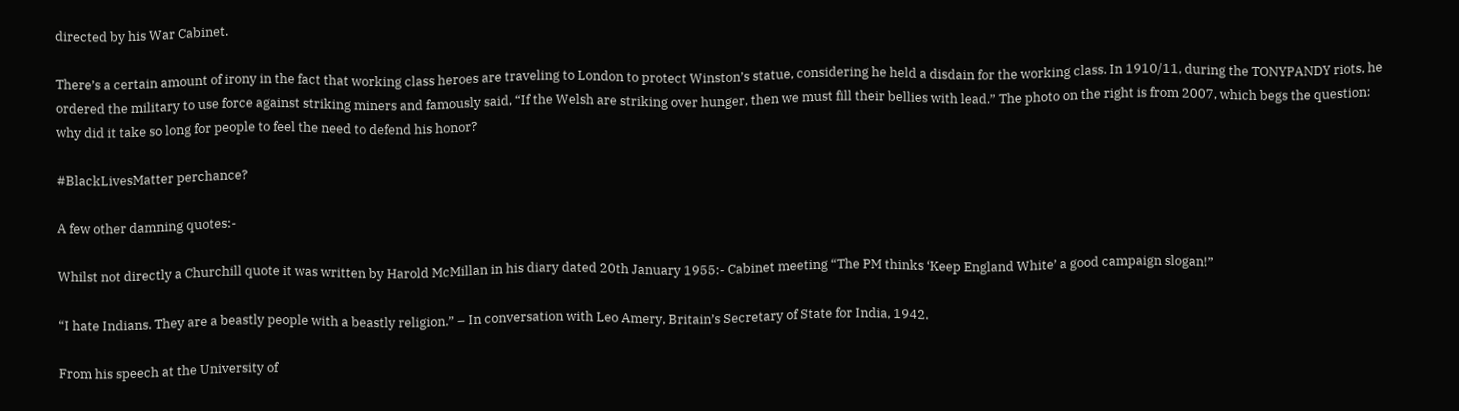directed by his War Cabinet.

There’s a certain amount of irony in the fact that working class heroes are traveling to London to protect Winston’s statue, considering he held a disdain for the working class. In 1910/11, during the TONYPANDY riots, he ordered the military to use force against striking miners and famously said, “If the Welsh are striking over hunger, then we must fill their bellies with lead.” The photo on the right is from 2007, which begs the question: why did it take so long for people to feel the need to defend his honor?

#BlackLivesMatter perchance?

A few other damning quotes:-

Whilst not directly a Churchill quote it was written by Harold McMillan in his diary dated 20th January 1955:- Cabinet meeting “The PM thinks ‘Keep England White’ a good campaign slogan!”

“I hate Indians. They are a beastly people with a beastly religion.” – In conversation with Leo Amery, Britain’s Secretary of State for India, 1942.

From his speech at the University of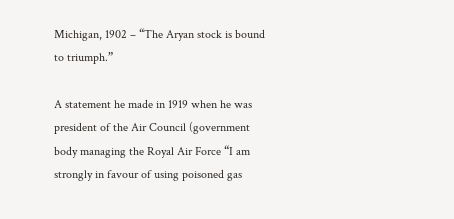Michigan, 1902 – “The Aryan stock is bound to triumph.”

A statement he made in 1919 when he was president of the Air Council (government body managing the Royal Air Force “I am strongly in favour of using poisoned gas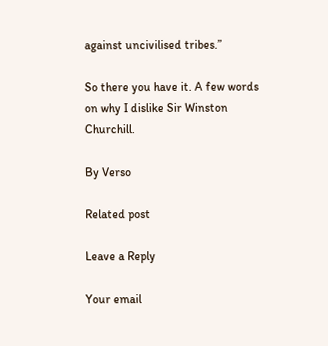against uncivilised tribes.”

So there you have it. A few words on why I dislike Sir Winston Churchill.

By Verso

Related post

Leave a Reply

Your email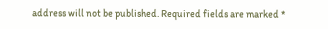address will not be published. Required fields are marked *